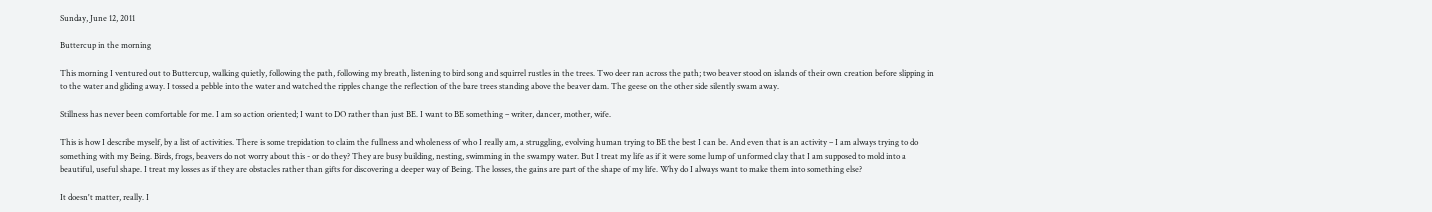Sunday, June 12, 2011

Buttercup in the morning

This morning I ventured out to Buttercup, walking quietly, following the path, following my breath, listening to bird song and squirrel rustles in the trees. Two deer ran across the path; two beaver stood on islands of their own creation before slipping in to the water and gliding away. I tossed a pebble into the water and watched the ripples change the reflection of the bare trees standing above the beaver dam. The geese on the other side silently swam away.

Stillness has never been comfortable for me. I am so action oriented; I want to DO rather than just BE. I want to BE something – writer, dancer, mother, wife.

This is how I describe myself, by a list of activities. There is some trepidation to claim the fullness and wholeness of who I really am, a struggling, evolving human trying to BE the best I can be. And even that is an activity – I am always trying to do something with my Being. Birds, frogs, beavers do not worry about this - or do they? They are busy building, nesting, swimming in the swampy water. But I treat my life as if it were some lump of unformed clay that I am supposed to mold into a beautiful, useful shape. I treat my losses as if they are obstacles rather than gifts for discovering a deeper way of Being. The losses, the gains are part of the shape of my life. Why do I always want to make them into something else?

It doesn't matter, really. I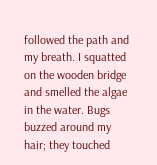followed the path and my breath. I squatted on the wooden bridge and smelled the algae in the water. Bugs buzzed around my hair; they touched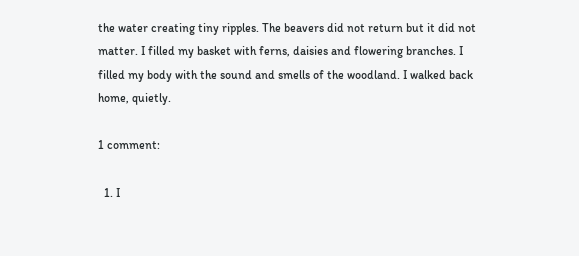the water creating tiny ripples. The beavers did not return but it did not matter. I filled my basket with ferns, daisies and flowering branches. I filled my body with the sound and smells of the woodland. I walked back home, quietly.

1 comment:

  1. I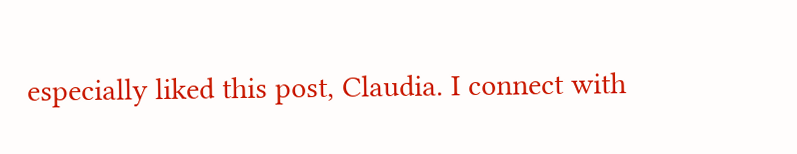especially liked this post, Claudia. I connect with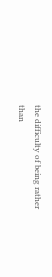the difficulty of being rather than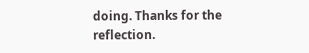doing. Thanks for the reflection.